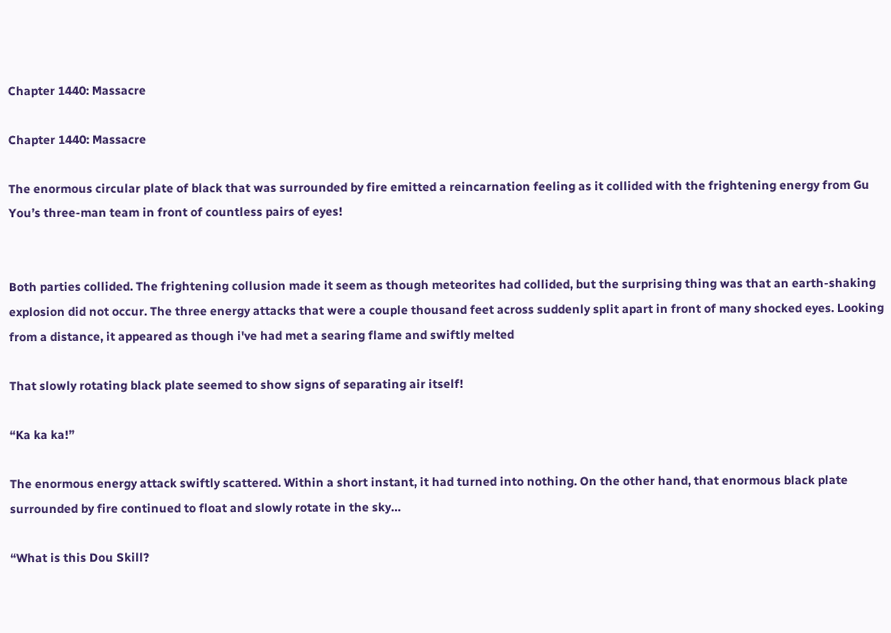Chapter 1440: Massacre

Chapter 1440: Massacre

The enormous circular plate of black that was surrounded by fire emitted a reincarnation feeling as it collided with the frightening energy from Gu You’s three-man team in front of countless pairs of eyes!


Both parties collided. The frightening collusion made it seem as though meteorites had collided, but the surprising thing was that an earth-shaking explosion did not occur. The three energy attacks that were a couple thousand feet across suddenly split apart in front of many shocked eyes. Looking from a distance, it appeared as though i've had met a searing flame and swiftly melted

That slowly rotating black plate seemed to show signs of separating air itself!

“Ka ka ka!”

The enormous energy attack swiftly scattered. Within a short instant, it had turned into nothing. On the other hand, that enormous black plate surrounded by fire continued to float and slowly rotate in the sky…

“What is this Dou Skill?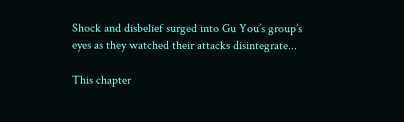Shock and disbelief surged into Gu You’s group’s eyes as they watched their attacks disintegrate...

This chapter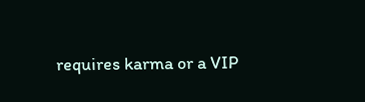requires karma or a VIP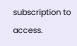subscription to access.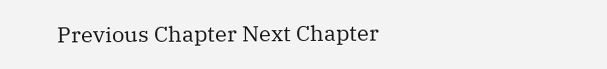Previous Chapter Next Chapter